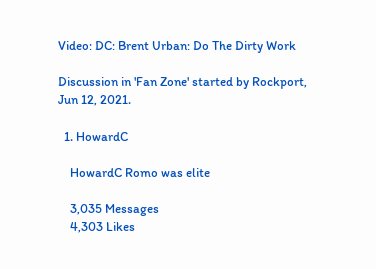Video: DC: Brent Urban: Do The Dirty Work

Discussion in 'Fan Zone' started by Rockport, Jun 12, 2021.

  1. HowardC

    HowardC Romo was elite

    3,035 Messages
    4,303 Likes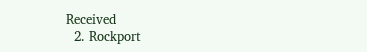Received
  2. Rockport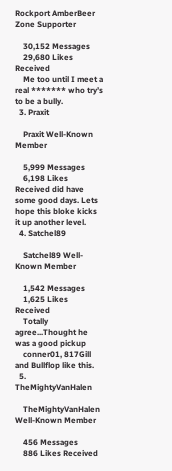Rockport AmberBeer Zone Supporter

    30,152 Messages
    29,680 Likes Received
    Me too until I meet a real ******* who try’s to be a bully.
  3. Praxit

    Praxit Well-Known Member

    5,999 Messages
    6,198 Likes Received did have some good days. Lets hope this bloke kicks it up another level.
  4. Satchel89

    Satchel89 Well-Known Member

    1,542 Messages
    1,625 Likes Received
    Totally agree...Thought he was a good pickup
    conner01, 817Gill and Bullflop like this.
  5. TheMightyVanHalen

    TheMightyVanHalen Well-Known Member

    456 Messages
    886 Likes Received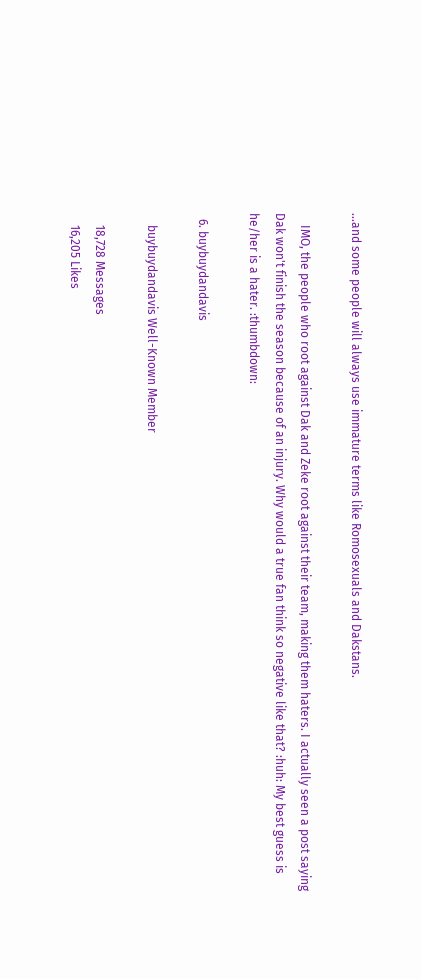...and some people will always use immature terms like Romosexuals and Dakstans.

    IMO, the people who root against Dak and Zeke root against their team, making them haters. I actually seen a post saying Dak won't finish the season because of an injury. Why would a true fan think so negative like that? :huh: My best guess is he/her is a hater. :thumbdown:

  6. buybuydandavis

    buybuydandavis Well-Known Member

    18,728 Messages
    16,205 Likes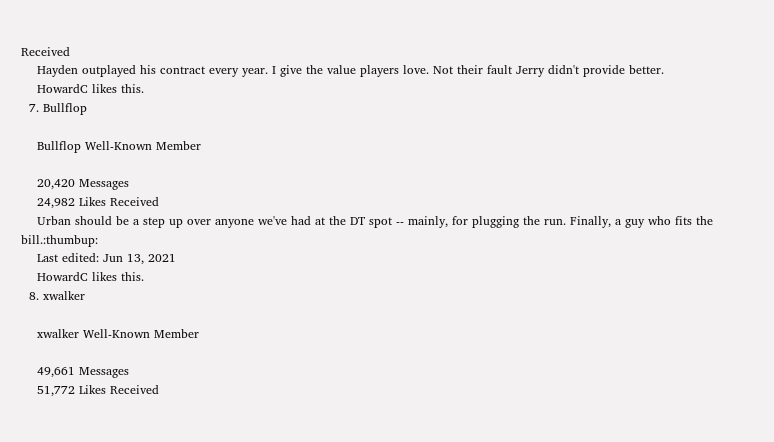Received
    Hayden outplayed his contract every year. I give the value players love. Not their fault Jerry didn't provide better.
    HowardC likes this.
  7. Bullflop

    Bullflop Well-Known Member

    20,420 Messages
    24,982 Likes Received
    Urban should be a step up over anyone we've had at the DT spot -- mainly, for plugging the run. Finally, a guy who fits the bill.:thumbup:
    Last edited: Jun 13, 2021
    HowardC likes this.
  8. xwalker

    xwalker Well-Known Member

    49,661 Messages
    51,772 Likes Received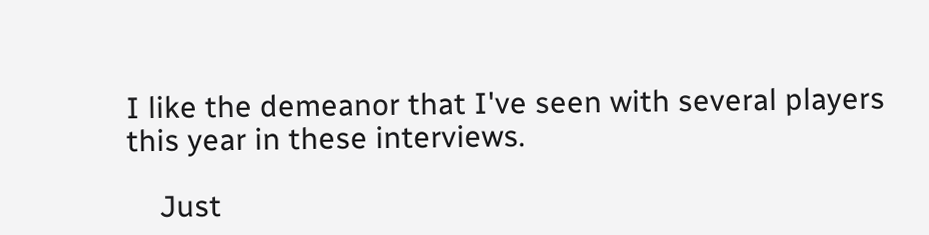I like the demeanor that I've seen with several players this year in these interviews.

    Just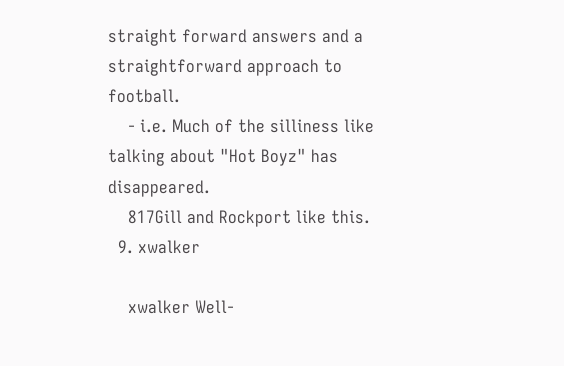straight forward answers and a straightforward approach to football.
    - i.e. Much of the silliness like talking about "Hot Boyz" has disappeared.
    817Gill and Rockport like this.
  9. xwalker

    xwalker Well-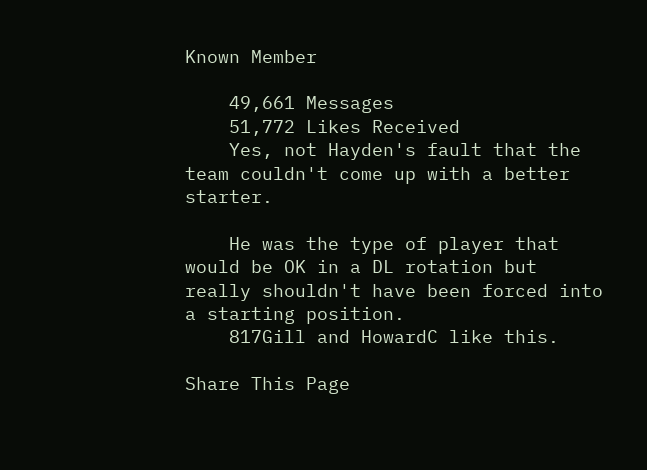Known Member

    49,661 Messages
    51,772 Likes Received
    Yes, not Hayden's fault that the team couldn't come up with a better starter.

    He was the type of player that would be OK in a DL rotation but really shouldn't have been forced into a starting position.
    817Gill and HowardC like this.

Share This Page